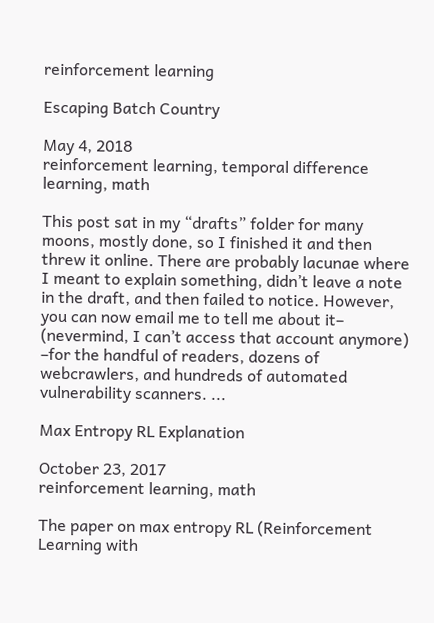reinforcement learning

Escaping Batch Country

May 4, 2018
reinforcement learning, temporal difference learning, math

This post sat in my “drafts” folder for many moons, mostly done, so I finished it and then threw it online. There are probably lacunae where I meant to explain something, didn’t leave a note in the draft, and then failed to notice. However, you can now email me to tell me about it– (nevermind, I can’t access that account anymore) –for the handful of readers, dozens of webcrawlers, and hundreds of automated vulnerability scanners. ...

Max Entropy RL Explanation

October 23, 2017
reinforcement learning, math

The paper on max entropy RL (Reinforcement Learning with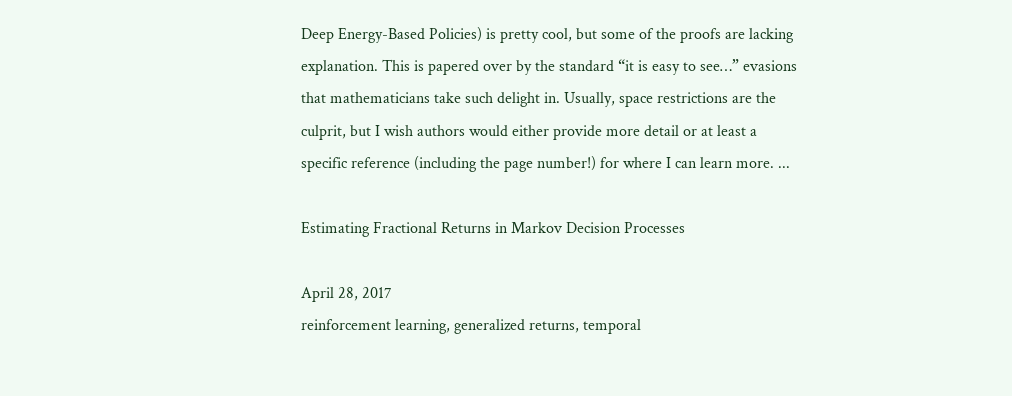Deep Energy-Based Policies) is pretty cool, but some of the proofs are lacking explanation. This is papered over by the standard “it is easy to see…” evasions that mathematicians take such delight in. Usually, space restrictions are the culprit, but I wish authors would either provide more detail or at least a specific reference (including the page number!) for where I can learn more. ...

Estimating Fractional Returns in Markov Decision Processes

April 28, 2017
reinforcement learning, generalized returns, temporal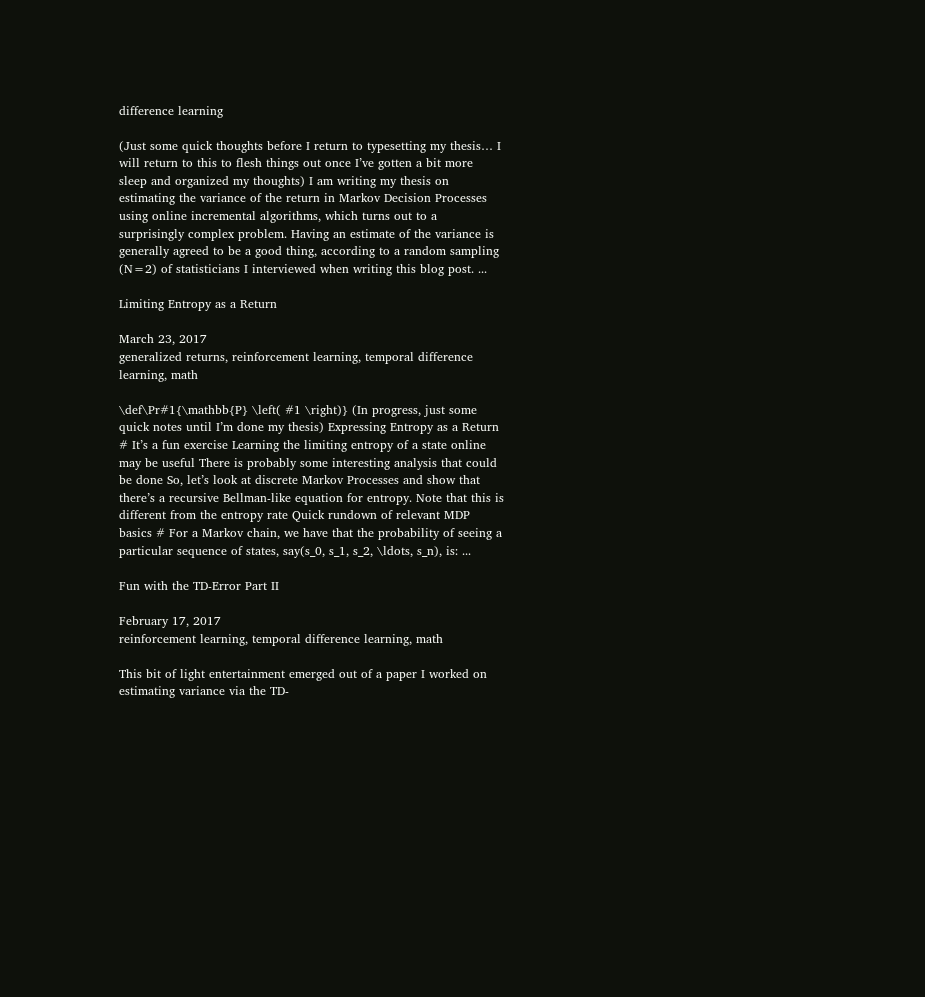difference learning

(Just some quick thoughts before I return to typesetting my thesis… I will return to this to flesh things out once I’ve gotten a bit more sleep and organized my thoughts) I am writing my thesis on estimating the variance of the return in Markov Decision Processes using online incremental algorithms, which turns out to a surprisingly complex problem. Having an estimate of the variance is generally agreed to be a good thing, according to a random sampling (N=2) of statisticians I interviewed when writing this blog post. ...

Limiting Entropy as a Return

March 23, 2017
generalized returns, reinforcement learning, temporal difference learning, math

\def\Pr#1{\mathbb{P} \left( #1 \right)} (In progress, just some quick notes until I’m done my thesis) Expressing Entropy as a Return # It’s a fun exercise Learning the limiting entropy of a state online may be useful There is probably some interesting analysis that could be done So, let’s look at discrete Markov Processes and show that there’s a recursive Bellman-like equation for entropy. Note that this is different from the entropy rate Quick rundown of relevant MDP basics # For a Markov chain, we have that the probability of seeing a particular sequence of states, say(s_0, s_1, s_2, \ldots, s_n), is: ...

Fun with the TD-Error Part II

February 17, 2017
reinforcement learning, temporal difference learning, math

This bit of light entertainment emerged out of a paper I worked on estimating variance via the TD-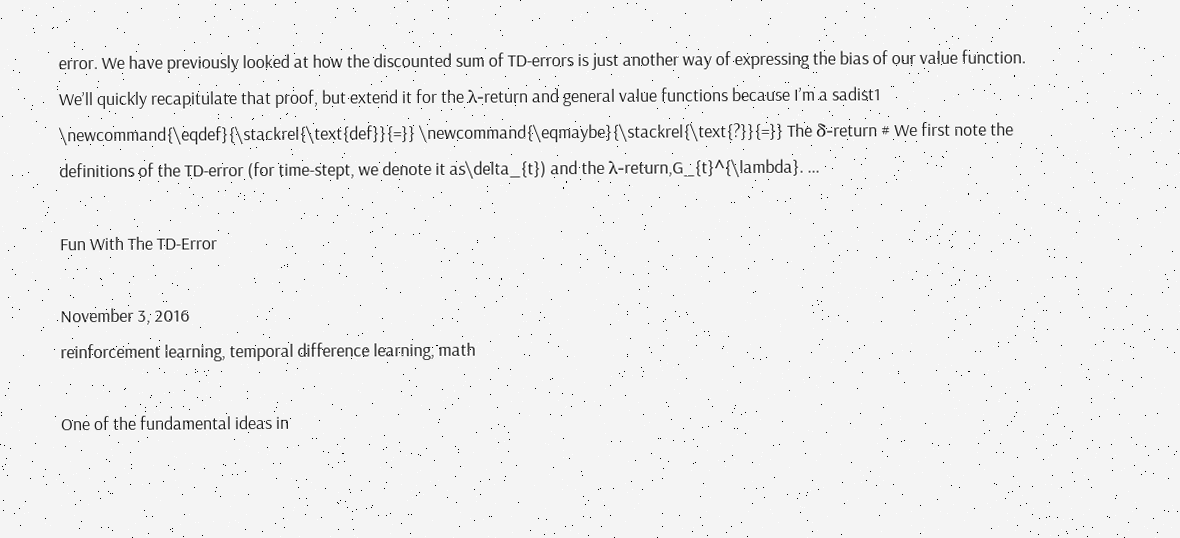error. We have previously looked at how the discounted sum of TD-errors is just another way of expressing the bias of our value function. We’ll quickly recapitulate that proof, but extend it for the λ-return and general value functions because I’m a sadist1 \newcommand{\eqdef}{\stackrel{\text{def}}{=}} \newcommand{\eqmaybe}{\stackrel{\text{?}}{=}} The δ-return # We first note the definitions of the TD-error (for time-stept, we denote it as\delta_{t}) and the λ-return,G_{t}^{\lambda}. ...

Fun With The TD-Error

November 3, 2016
reinforcement learning, temporal difference learning, math

One of the fundamental ideas in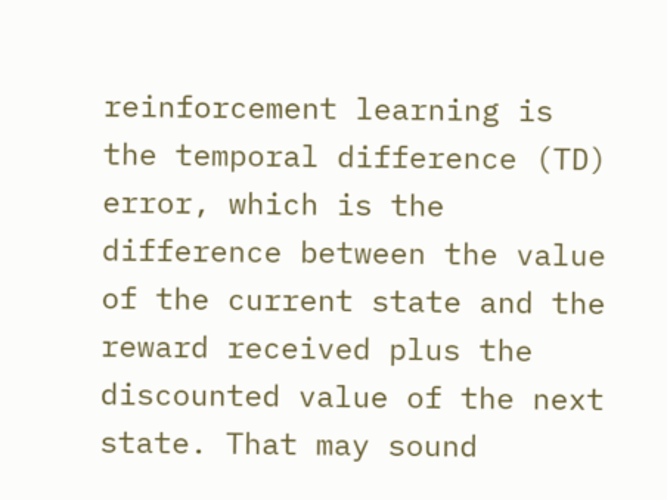reinforcement learning is the temporal difference (TD) error, which is the difference between the value of the current state and the reward received plus the discounted value of the next state. That may sound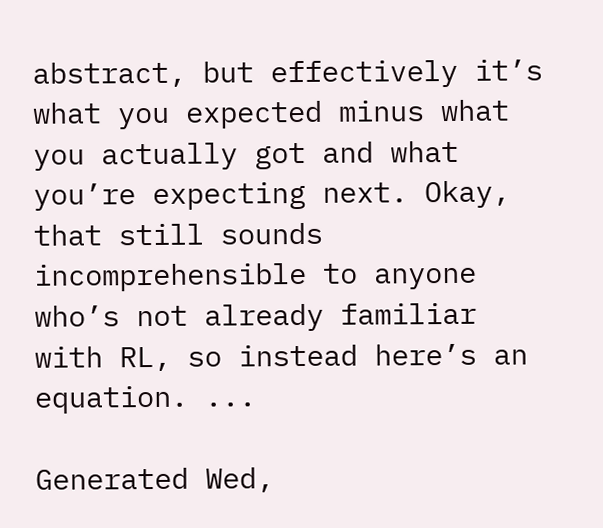abstract, but effectively it’s what you expected minus what you actually got and what you’re expecting next. Okay, that still sounds incomprehensible to anyone who’s not already familiar with RL, so instead here’s an equation. ...

Generated Wed,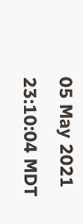05 May 2021 23:10:04 MDT